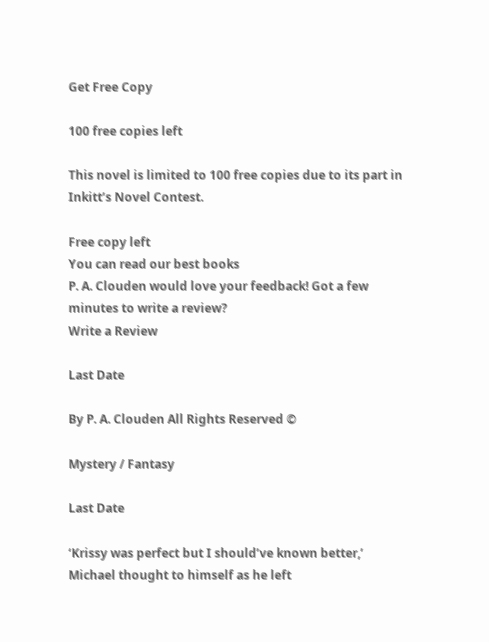Get Free Copy

100 free copies left

This novel is limited to 100 free copies due to its part in Inkitt’s Novel Contest.

Free copy left
You can read our best books
P. A. Clouden would love your feedback! Got a few minutes to write a review?
Write a Review

Last Date

By P. A. Clouden All Rights Reserved ©

Mystery / Fantasy

Last Date

‘Krissy was perfect but I should’ve known better,’ Michael thought to himself as he left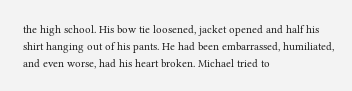the high school. His bow tie loosened, jacket opened and half his shirt hanging out of his pants. He had been embarrassed, humiliated, and even worse, had his heart broken. Michael tried to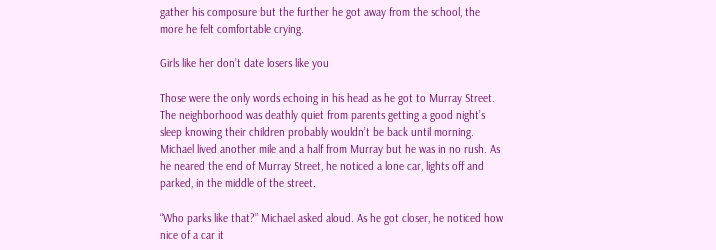gather his composure but the further he got away from the school, the more he felt comfortable crying.

Girls like her don’t date losers like you

Those were the only words echoing in his head as he got to Murray Street. The neighborhood was deathly quiet from parents getting a good night’s sleep knowing their children probably wouldn’t be back until morning. Michael lived another mile and a half from Murray but he was in no rush. As he neared the end of Murray Street, he noticed a lone car, lights off and parked, in the middle of the street.

“Who parks like that?” Michael asked aloud. As he got closer, he noticed how nice of a car it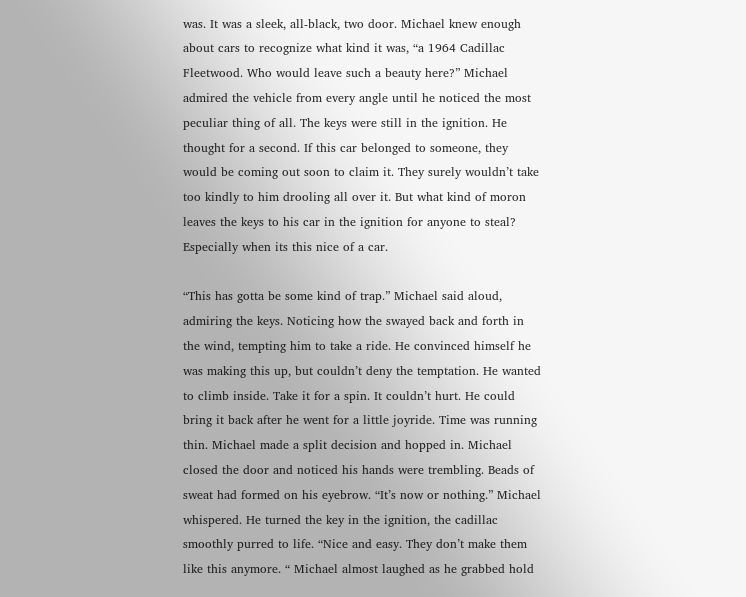was. It was a sleek, all-black, two door. Michael knew enough about cars to recognize what kind it was, “a 1964 Cadillac Fleetwood. Who would leave such a beauty here?” Michael admired the vehicle from every angle until he noticed the most peculiar thing of all. The keys were still in the ignition. He thought for a second. If this car belonged to someone, they would be coming out soon to claim it. They surely wouldn’t take too kindly to him drooling all over it. But what kind of moron leaves the keys to his car in the ignition for anyone to steal? Especially when its this nice of a car.

“This has gotta be some kind of trap.” Michael said aloud, admiring the keys. Noticing how the swayed back and forth in the wind, tempting him to take a ride. He convinced himself he was making this up, but couldn’t deny the temptation. He wanted to climb inside. Take it for a spin. It couldn’t hurt. He could bring it back after he went for a little joyride. Time was running thin. Michael made a split decision and hopped in. Michael closed the door and noticed his hands were trembling. Beads of sweat had formed on his eyebrow. “It’s now or nothing.” Michael whispered. He turned the key in the ignition, the cadillac smoothly purred to life. “Nice and easy. They don’t make them like this anymore. “ Michael almost laughed as he grabbed hold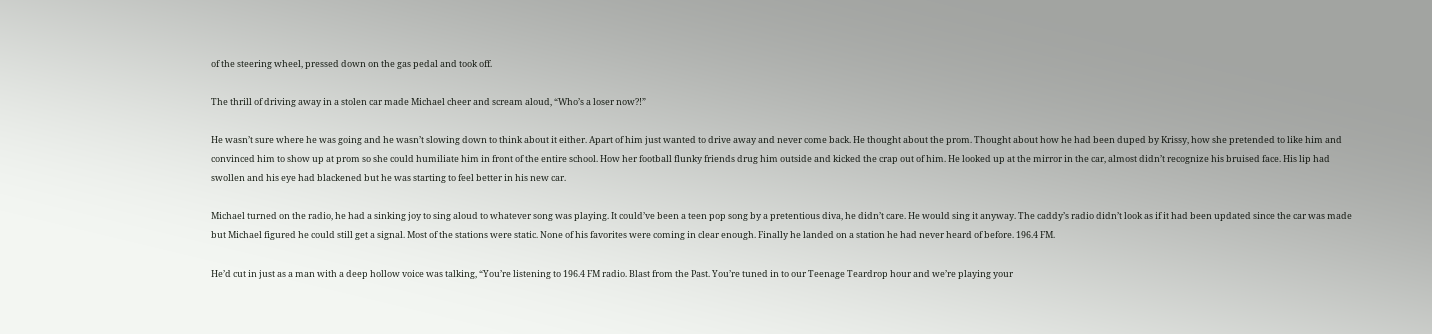of the steering wheel, pressed down on the gas pedal and took off.

The thrill of driving away in a stolen car made Michael cheer and scream aloud, “Who’s a loser now?!”

He wasn’t sure where he was going and he wasn’t slowing down to think about it either. Apart of him just wanted to drive away and never come back. He thought about the prom. Thought about how he had been duped by Krissy, how she pretended to like him and convinced him to show up at prom so she could humiliate him in front of the entire school. How her football flunky friends drug him outside and kicked the crap out of him. He looked up at the mirror in the car, almost didn’t recognize his bruised face. His lip had swollen and his eye had blackened but he was starting to feel better in his new car.

Michael turned on the radio, he had a sinking joy to sing aloud to whatever song was playing. It could’ve been a teen pop song by a pretentious diva, he didn’t care. He would sing it anyway. The caddy’s radio didn’t look as if it had been updated since the car was made but Michael figured he could still get a signal. Most of the stations were static. None of his favorites were coming in clear enough. Finally he landed on a station he had never heard of before. 196.4 FM.

He’d cut in just as a man with a deep hollow voice was talking, “You’re listening to 196.4 FM radio. Blast from the Past. You’re tuned in to our Teenage Teardrop hour and we’re playing your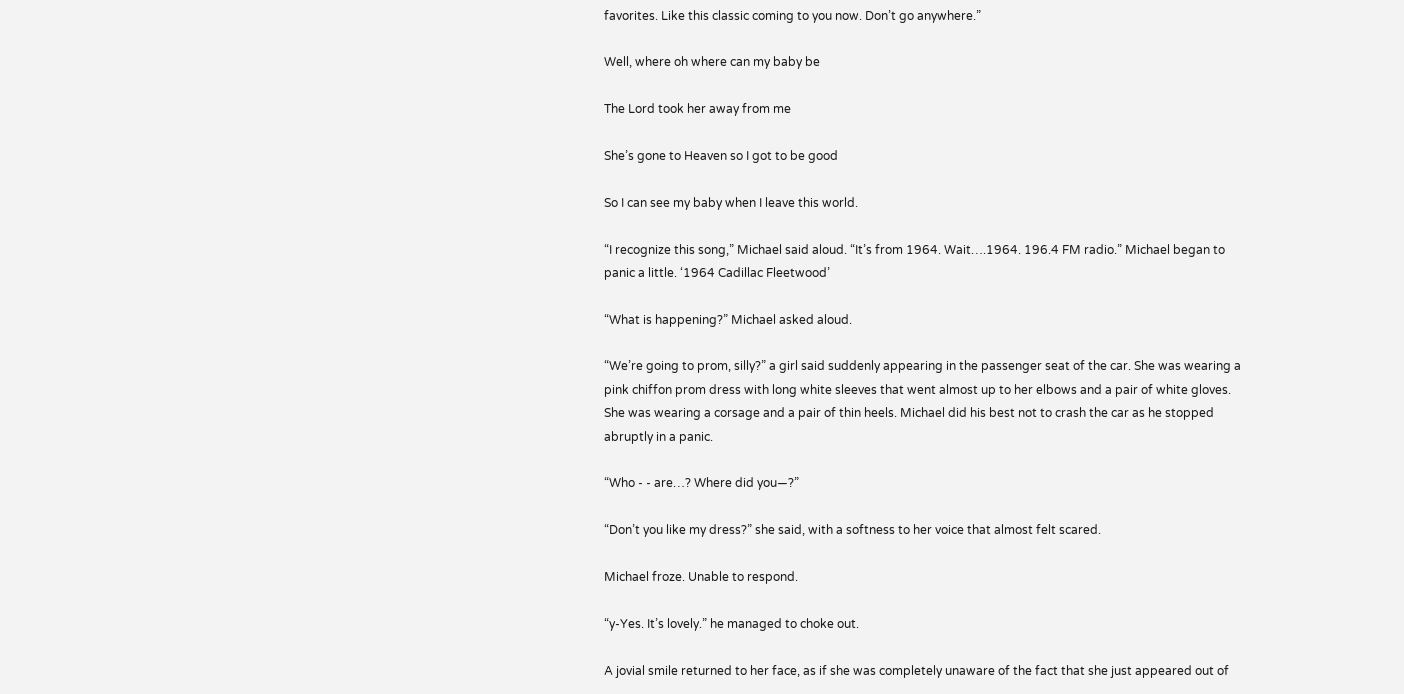favorites. Like this classic coming to you now. Don’t go anywhere.”

Well, where oh where can my baby be

The Lord took her away from me

She’s gone to Heaven so I got to be good

So I can see my baby when I leave this world.

“I recognize this song,” Michael said aloud. “It’s from 1964. Wait….1964. 196.4 FM radio.” Michael began to panic a little. ‘1964 Cadillac Fleetwood’

“What is happening?” Michael asked aloud.

“We’re going to prom, silly?” a girl said suddenly appearing in the passenger seat of the car. She was wearing a pink chiffon prom dress with long white sleeves that went almost up to her elbows and a pair of white gloves. She was wearing a corsage and a pair of thin heels. Michael did his best not to crash the car as he stopped abruptly in a panic.

“Who - - are…? Where did you—?”

“Don’t you like my dress?” she said, with a softness to her voice that almost felt scared.

Michael froze. Unable to respond.

“y-Yes. It’s lovely.” he managed to choke out.

A jovial smile returned to her face, as if she was completely unaware of the fact that she just appeared out of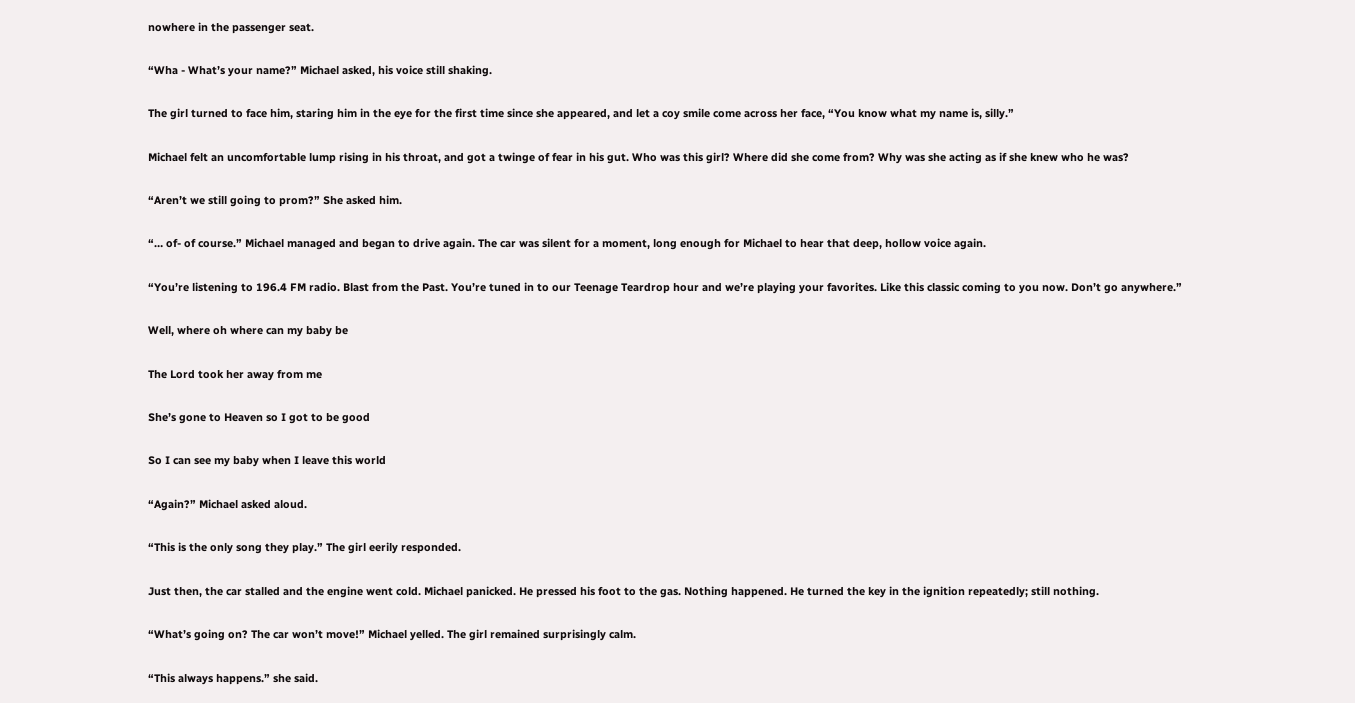nowhere in the passenger seat.

“Wha - What’s your name?” Michael asked, his voice still shaking.

The girl turned to face him, staring him in the eye for the first time since she appeared, and let a coy smile come across her face, “You know what my name is, silly.”

Michael felt an uncomfortable lump rising in his throat, and got a twinge of fear in his gut. Who was this girl? Where did she come from? Why was she acting as if she knew who he was?

“Aren’t we still going to prom?” She asked him.

“… of- of course.” Michael managed and began to drive again. The car was silent for a moment, long enough for Michael to hear that deep, hollow voice again.

“You’re listening to 196.4 FM radio. Blast from the Past. You’re tuned in to our Teenage Teardrop hour and we’re playing your favorites. Like this classic coming to you now. Don’t go anywhere.”

Well, where oh where can my baby be

The Lord took her away from me

She’s gone to Heaven so I got to be good

So I can see my baby when I leave this world

“Again?” Michael asked aloud.

“This is the only song they play.” The girl eerily responded.

Just then, the car stalled and the engine went cold. Michael panicked. He pressed his foot to the gas. Nothing happened. He turned the key in the ignition repeatedly; still nothing.

“What’s going on? The car won’t move!” Michael yelled. The girl remained surprisingly calm.

“This always happens.” she said.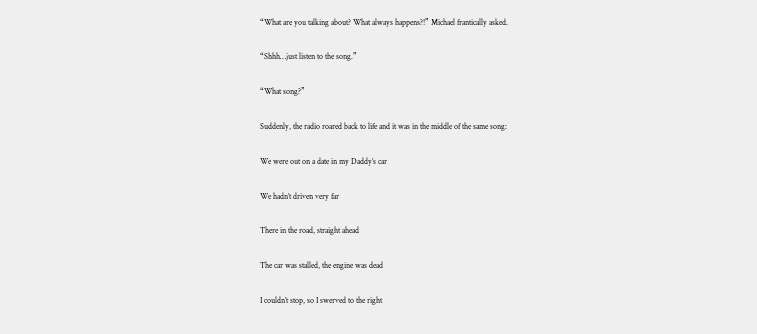“What are you talking about? What always happens?!” Michael frantically asked.

“Shhh…just listen to the song.”

“What song?”

Suddenly, the radio roared back to life and it was in the middle of the same song:

We were out on a date in my Daddy’s car

We hadn’t driven very far

There in the road, straight ahead

The car was stalled, the engine was dead

I couldn’t stop, so I swerved to the right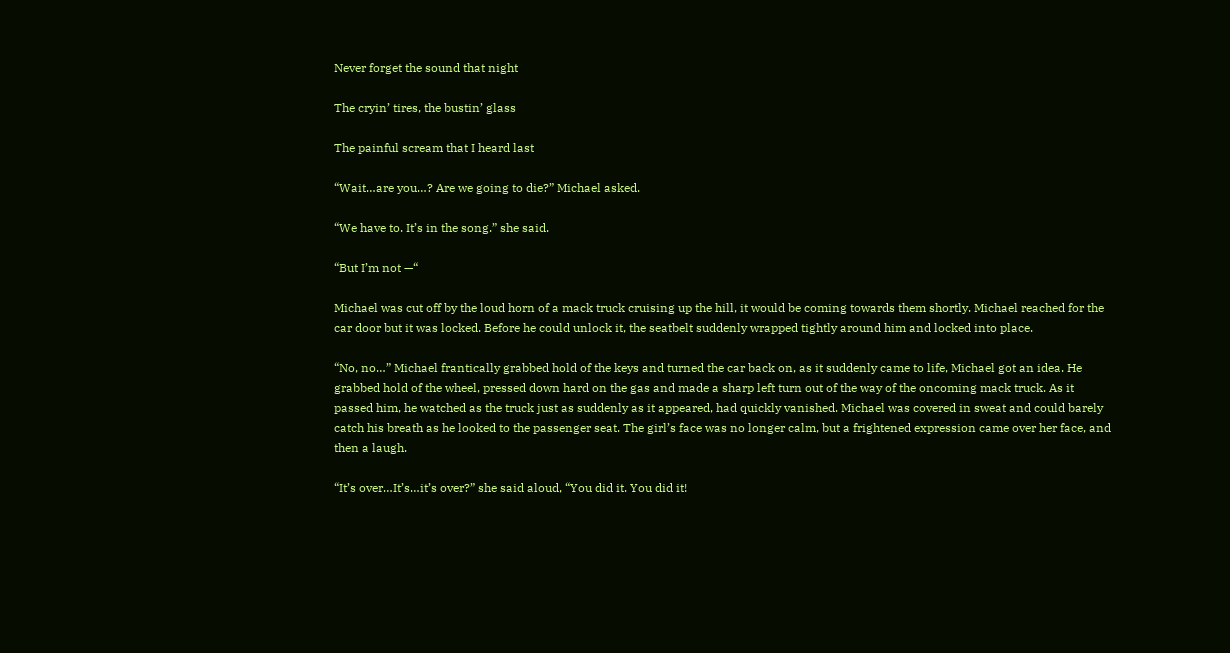Never forget the sound that night

The cryin’ tires, the bustin’ glass

The painful scream that I heard last

“Wait…are you…? Are we going to die?” Michael asked.

“We have to. It’s in the song.” she said.

“But I’m not —“

Michael was cut off by the loud horn of a mack truck cruising up the hill, it would be coming towards them shortly. Michael reached for the car door but it was locked. Before he could unlock it, the seatbelt suddenly wrapped tightly around him and locked into place.

“No, no…” Michael frantically grabbed hold of the keys and turned the car back on, as it suddenly came to life, Michael got an idea. He grabbed hold of the wheel, pressed down hard on the gas and made a sharp left turn out of the way of the oncoming mack truck. As it passed him, he watched as the truck just as suddenly as it appeared, had quickly vanished. Michael was covered in sweat and could barely catch his breath as he looked to the passenger seat. The girl’s face was no longer calm, but a frightened expression came over her face, and then a laugh.

“It’s over…It’s…it’s over?” she said aloud, “You did it. You did it!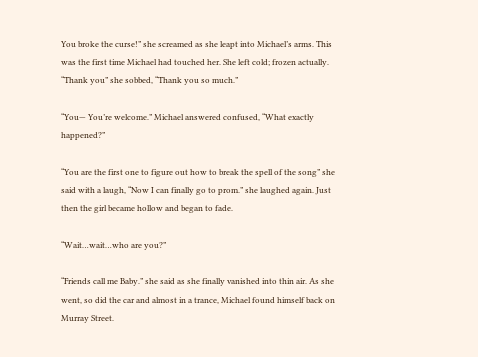You broke the curse!” she screamed as she leapt into Michael’s arms. This was the first time Michael had touched her. She left cold; frozen actually. “Thank you” she sobbed, “Thank you so much.”

“You— You’re welcome.” Michael answered confused, “What exactly happened?”

“You are the first one to figure out how to break the spell of the song” she said with a laugh, “Now I can finally go to prom.” she laughed again. Just then the girl became hollow and began to fade.

“Wait…wait…who are you?”

“Friends call me Baby.” she said as she finally vanished into thin air. As she went, so did the car and almost in a trance, Michael found himself back on Murray Street.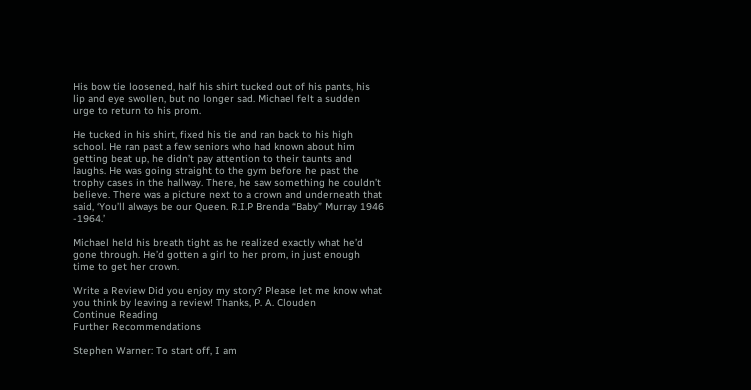His bow tie loosened, half his shirt tucked out of his pants, his lip and eye swollen, but no longer sad. Michael felt a sudden urge to return to his prom.

He tucked in his shirt, fixed his tie and ran back to his high school. He ran past a few seniors who had known about him getting beat up, he didn’t pay attention to their taunts and laughs. He was going straight to the gym before he past the trophy cases in the hallway. There, he saw something he couldn’t believe. There was a picture next to a crown and underneath that said, ‘You’ll always be our Queen. R.I.P Brenda “Baby” Murray 1946 -1964.’

Michael held his breath tight as he realized exactly what he’d gone through. He’d gotten a girl to her prom, in just enough time to get her crown.

Write a Review Did you enjoy my story? Please let me know what you think by leaving a review! Thanks, P. A. Clouden
Continue Reading
Further Recommendations

Stephen Warner: To start off, I am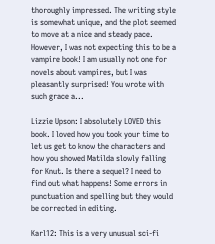thoroughly impressed. The writing style is somewhat unique, and the plot seemed to move at a nice and steady pace. However, I was not expecting this to be a vampire book! I am usually not one for novels about vampires, but I was pleasantly surprised! You wrote with such grace a...

Lizzie Upson: I absolutely LOVED this book. I loved how you took your time to let us get to know the characters and how you showed Matilda slowly falling for Knut. Is there a sequel? I need to find out what happens! Some errors in punctuation and spelling but they would be corrected in editing.

Karl12: This is a very unusual sci-fi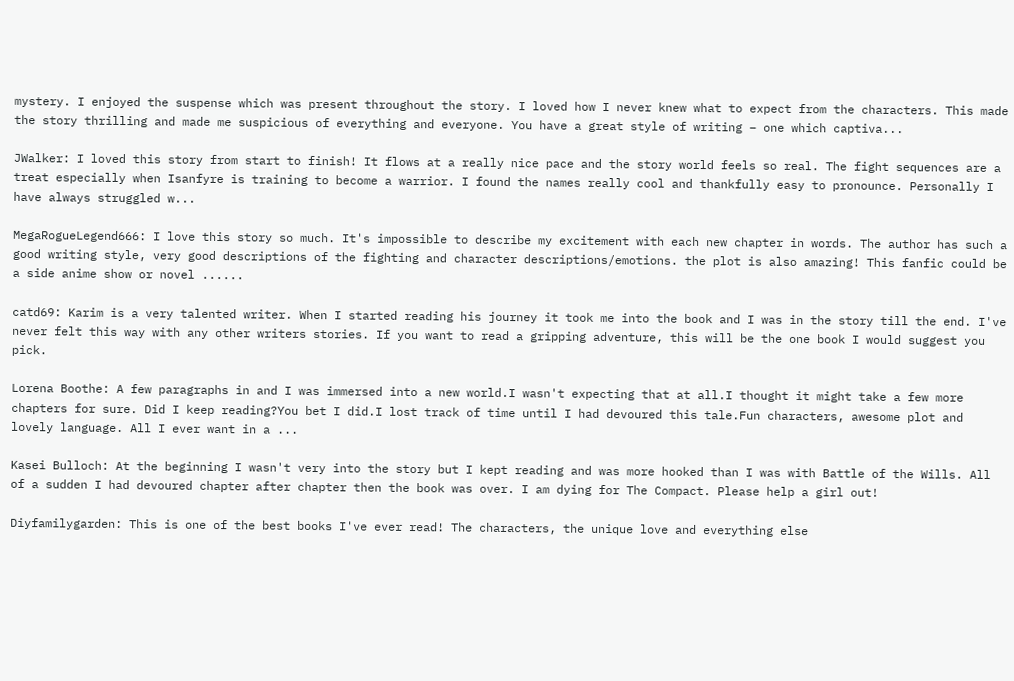mystery. I enjoyed the suspense which was present throughout the story. I loved how I never knew what to expect from the characters. This made the story thrilling and made me suspicious of everything and everyone. You have a great style of writing – one which captiva...

JWalker: I loved this story from start to finish! It flows at a really nice pace and the story world feels so real. The fight sequences are a treat especially when Isanfyre is training to become a warrior. I found the names really cool and thankfully easy to pronounce. Personally I have always struggled w...

MegaRogueLegend666: I love this story so much. It's impossible to describe my excitement with each new chapter in words. The author has such a good writing style, very good descriptions of the fighting and character descriptions/emotions. the plot is also amazing! This fanfic could be a side anime show or novel ......

catd69: Karim is a very talented writer. When I started reading his journey it took me into the book and I was in the story till the end. I've never felt this way with any other writers stories. If you want to read a gripping adventure, this will be the one book I would suggest you pick.

Lorena Boothe: A few paragraphs in and I was immersed into a new world.I wasn't expecting that at all.I thought it might take a few more chapters for sure. Did I keep reading?You bet I did.I lost track of time until I had devoured this tale.Fun characters, awesome plot and lovely language. All I ever want in a ...

Kasei Bulloch: At the beginning I wasn't very into the story but I kept reading and was more hooked than I was with Battle of the Wills. All of a sudden I had devoured chapter after chapter then the book was over. I am dying for The Compact. Please help a girl out!

Diyfamilygarden: This is one of the best books I've ever read! The characters, the unique love and everything else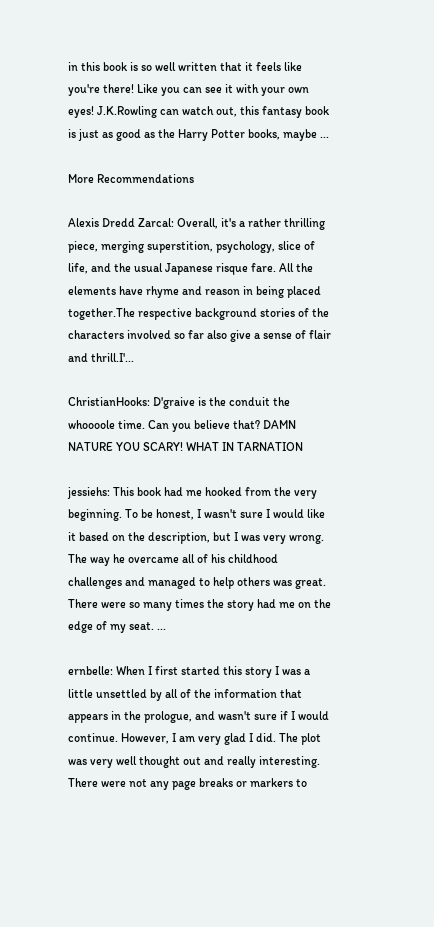in this book is so well written that it feels like you're there! Like you can see it with your own eyes! J.K.Rowling can watch out, this fantasy book is just as good as the Harry Potter books, maybe ...

More Recommendations

Alexis Dredd Zarcal: Overall, it's a rather thrilling piece, merging superstition, psychology, slice of life, and the usual Japanese risque fare. All the elements have rhyme and reason in being placed together.The respective background stories of the characters involved so far also give a sense of flair and thrill.I'...

ChristianHooks: D'graive is the conduit the whoooole time. Can you believe that? DAMN NATURE YOU SCARY! WHAT IN TARNATION

jessiehs: This book had me hooked from the very beginning. To be honest, I wasn't sure I would like it based on the description, but I was very wrong. The way he overcame all of his childhood challenges and managed to help others was great. There were so many times the story had me on the edge of my seat. ...

ernbelle: When I first started this story I was a little unsettled by all of the information that appears in the prologue, and wasn't sure if I would continue. However, I am very glad I did. The plot was very well thought out and really interesting. There were not any page breaks or markers to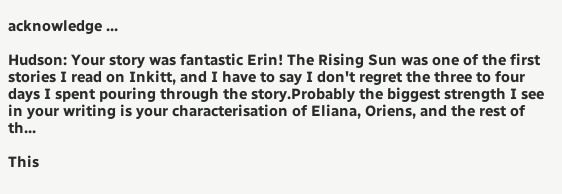acknowledge ...

Hudson: Your story was fantastic Erin! The Rising Sun was one of the first stories I read on Inkitt, and I have to say I don't regret the three to four days I spent pouring through the story.Probably the biggest strength I see in your writing is your characterisation of Eliana, Oriens, and the rest of th...

This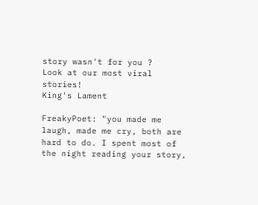story wasn't for you ?
Look at our most viral stories!
King's Lament

FreakyPoet: "you made me laugh, made me cry, both are hard to do. I spent most of the night reading your story,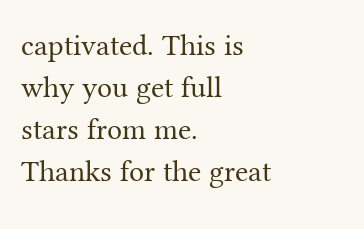captivated. This is why you get full stars from me. Thanks for the great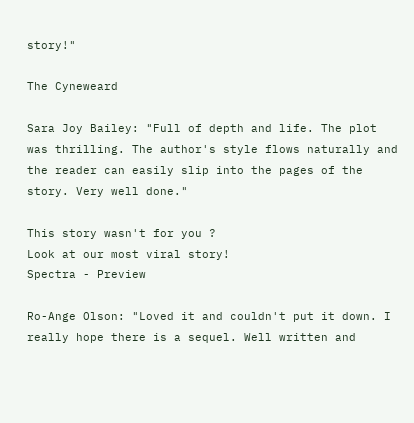story!"

The Cyneweard

Sara Joy Bailey: "Full of depth and life. The plot was thrilling. The author's style flows naturally and the reader can easily slip into the pages of the story. Very well done."

This story wasn't for you ?
Look at our most viral story!
Spectra - Preview

Ro-Ange Olson: "Loved it and couldn't put it down. I really hope there is a sequel. Well written and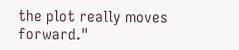the plot really moves forward."